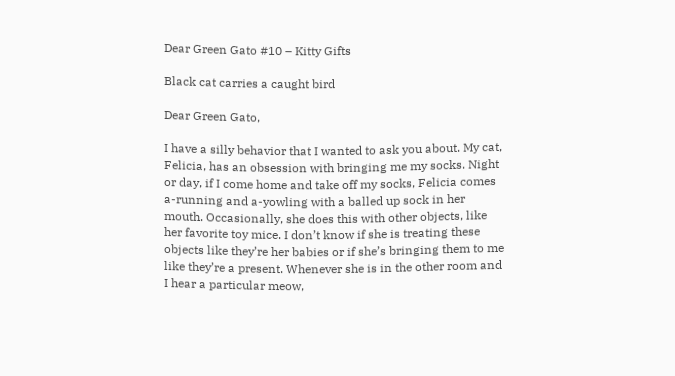Dear Green Gato #10 – Kitty Gifts

Black cat carries a caught bird

Dear Green Gato,

I have a silly behavior that I wanted to ask you about. My cat, Felicia, has an obsession with bringing me my socks. Night or day, if I come home and take off my socks, Felicia comes a-running and a-yowling with a balled up sock in her mouth. Occasionally, she does this with other objects, like her favorite toy mice. I don’t know if she is treating these objects like they’re her babies or if she’s bringing them to me like they’re a present. Whenever she is in the other room and I hear a particular meow,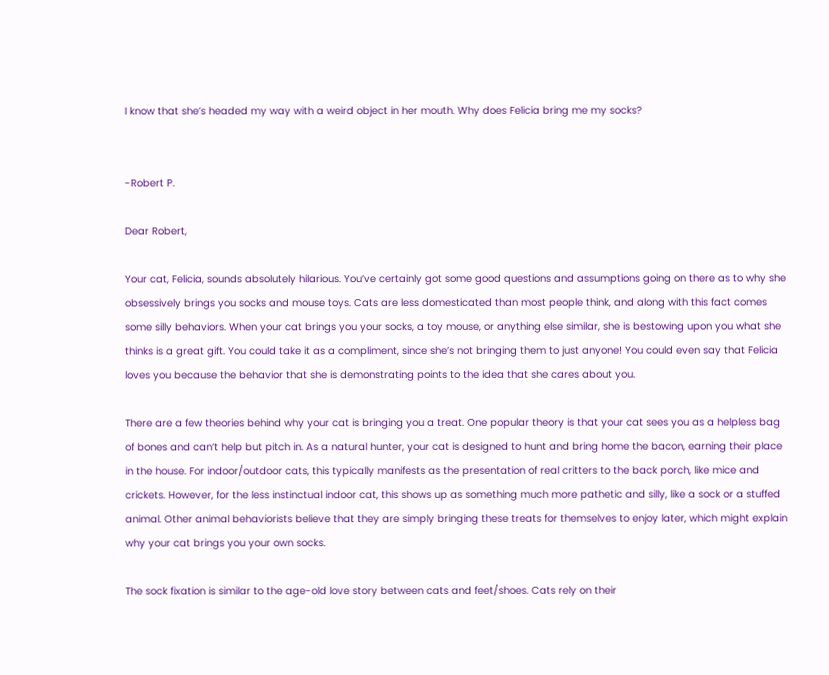I know that she’s headed my way with a weird object in her mouth. Why does Felicia bring me my socks?


-Robert P.

Dear Robert,

Your cat, Felicia, sounds absolutely hilarious. You’ve certainly got some good questions and assumptions going on there as to why she obsessively brings you socks and mouse toys. Cats are less domesticated than most people think, and along with this fact comes some silly behaviors. When your cat brings you your socks, a toy mouse, or anything else similar, she is bestowing upon you what she thinks is a great gift. You could take it as a compliment, since she’s not bringing them to just anyone! You could even say that Felicia loves you because the behavior that she is demonstrating points to the idea that she cares about you.

There are a few theories behind why your cat is bringing you a treat. One popular theory is that your cat sees you as a helpless bag of bones and can’t help but pitch in. As a natural hunter, your cat is designed to hunt and bring home the bacon, earning their place in the house. For indoor/outdoor cats, this typically manifests as the presentation of real critters to the back porch, like mice and crickets. However, for the less instinctual indoor cat, this shows up as something much more pathetic and silly, like a sock or a stuffed animal. Other animal behaviorists believe that they are simply bringing these treats for themselves to enjoy later, which might explain why your cat brings you your own socks.

The sock fixation is similar to the age-old love story between cats and feet/shoes. Cats rely on their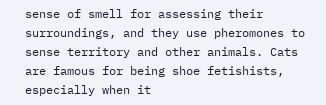sense of smell for assessing their surroundings, and they use pheromones to sense territory and other animals. Cats are famous for being shoe fetishists, especially when it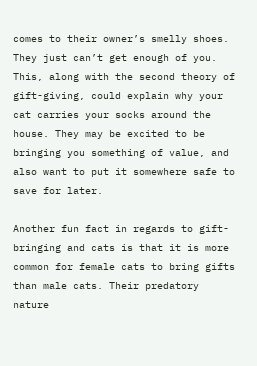comes to their owner’s smelly shoes. They just can’t get enough of you. This, along with the second theory of gift-giving, could explain why your cat carries your socks around the house. They may be excited to be bringing you something of value, and also want to put it somewhere safe to save for later.

Another fun fact in regards to gift-bringing and cats is that it is more common for female cats to bring gifts than male cats. Their predatory nature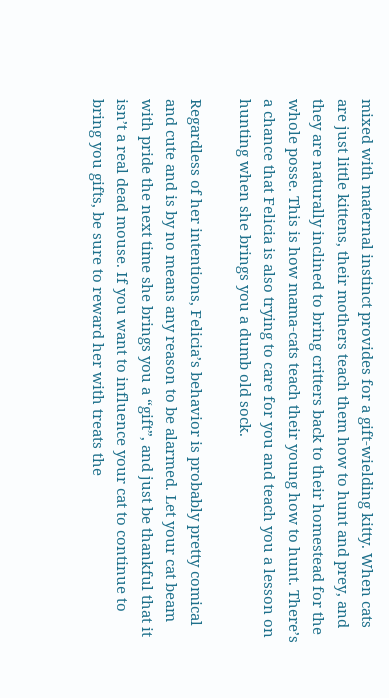mixed with maternal instinct provides for a gift-wielding kitty. When cats are just little kittens, their mothers teach them how to hunt and prey, and they are naturally inclined to bring critters back to their homestead for the whole posse. This is how mama-cats teach their young how to hunt. There’s a chance that Felicia is also trying to care for you and teach you a lesson on hunting when she brings you a dumb old sock.

Regardless of her intentions, Felicia’s behavior is probably pretty comical and cute and is by no means any reason to be alarmed. Let your cat beam with pride the next time she brings you a “gift”, and just be thankful that it isn’t a real dead mouse. If you want to influence your cat to continue to bring you gifts, be sure to reward her with treats the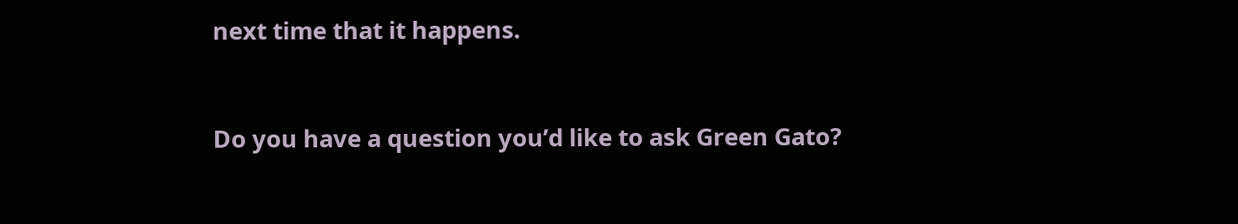next time that it happens.


Do you have a question you’d like to ask Green Gato?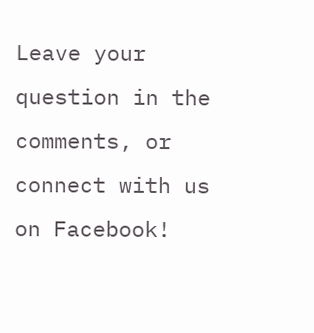Leave your question in the comments, or connect with us on Facebook!